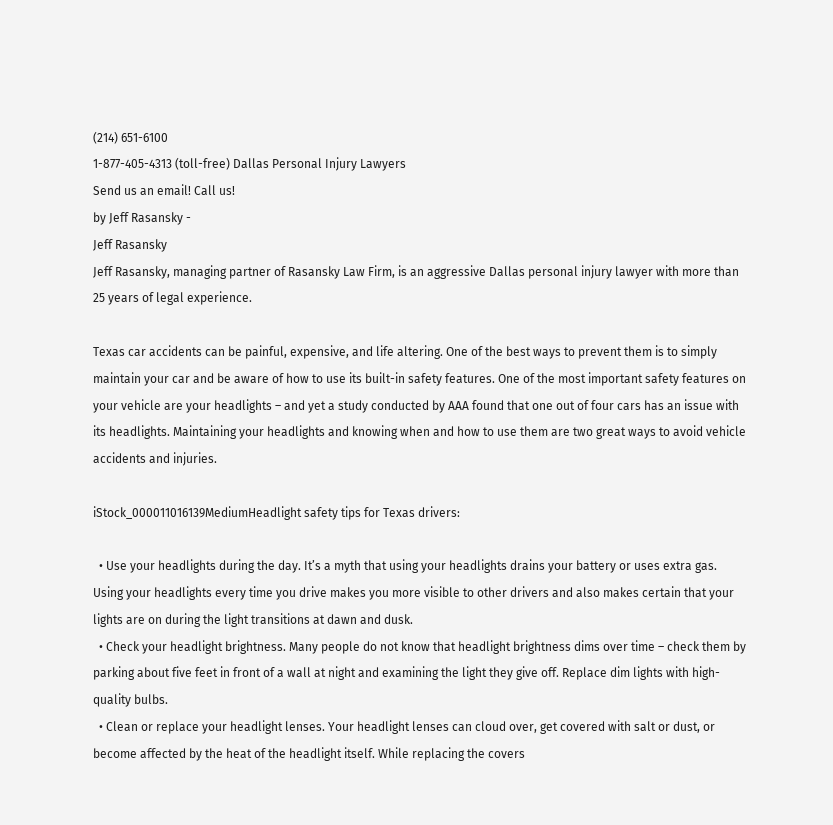(214) 651-6100
1-877-405-4313 (toll-free) Dallas Personal Injury Lawyers
Send us an email! Call us!
by Jeff Rasansky -
Jeff Rasansky
Jeff Rasansky, managing partner of Rasansky Law Firm, is an aggressive Dallas personal injury lawyer with more than 25 years of legal experience.

Texas car accidents can be painful, expensive, and life altering. One of the best ways to prevent them is to simply maintain your car and be aware of how to use its built-in safety features. One of the most important safety features on your vehicle are your headlights – and yet a study conducted by AAA found that one out of four cars has an issue with its headlights. Maintaining your headlights and knowing when and how to use them are two great ways to avoid vehicle accidents and injuries.

iStock_000011016139MediumHeadlight safety tips for Texas drivers:

  • Use your headlights during the day. It’s a myth that using your headlights drains your battery or uses extra gas. Using your headlights every time you drive makes you more visible to other drivers and also makes certain that your lights are on during the light transitions at dawn and dusk.
  • Check your headlight brightness. Many people do not know that headlight brightness dims over time – check them by parking about five feet in front of a wall at night and examining the light they give off. Replace dim lights with high-quality bulbs.
  • Clean or replace your headlight lenses. Your headlight lenses can cloud over, get covered with salt or dust, or become affected by the heat of the headlight itself. While replacing the covers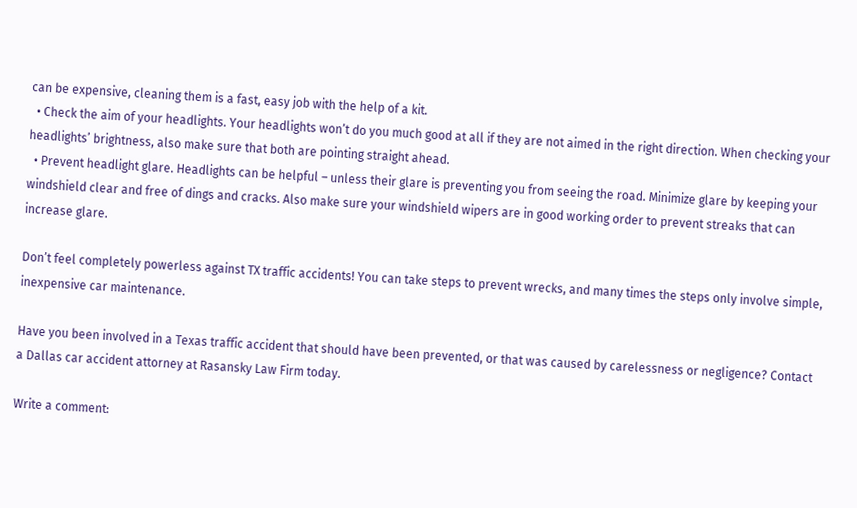can be expensive, cleaning them is a fast, easy job with the help of a kit.
  • Check the aim of your headlights. Your headlights won’t do you much good at all if they are not aimed in the right direction. When checking your headlights’ brightness, also make sure that both are pointing straight ahead.
  • Prevent headlight glare. Headlights can be helpful – unless their glare is preventing you from seeing the road. Minimize glare by keeping your windshield clear and free of dings and cracks. Also make sure your windshield wipers are in good working order to prevent streaks that can increase glare.

Don’t feel completely powerless against TX traffic accidents! You can take steps to prevent wrecks, and many times the steps only involve simple, inexpensive car maintenance.

Have you been involved in a Texas traffic accident that should have been prevented, or that was caused by carelessness or negligence? Contact a Dallas car accident attorney at Rasansky Law Firm today.

Write a comment: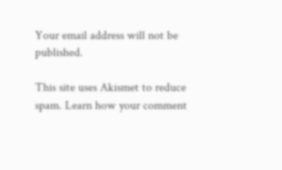Your email address will not be published.

This site uses Akismet to reduce spam. Learn how your comment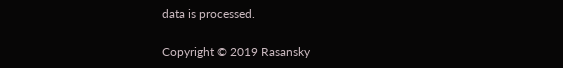data is processed.

Copyright © 2019 Rasansky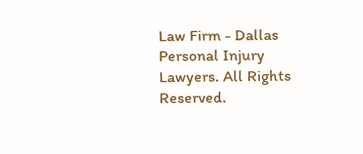Law Firm - Dallas Personal Injury Lawyers. All Rights Reserved.